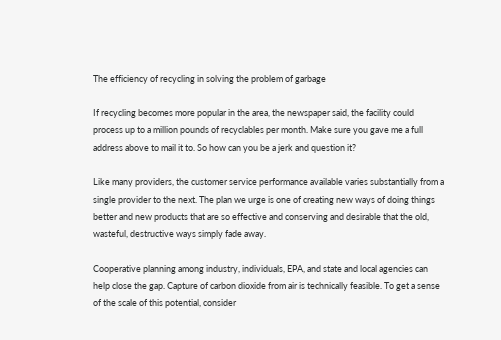The efficiency of recycling in solving the problem of garbage

If recycling becomes more popular in the area, the newspaper said, the facility could process up to a million pounds of recyclables per month. Make sure you gave me a full address above to mail it to. So how can you be a jerk and question it?

Like many providers, the customer service performance available varies substantially from a single provider to the next. The plan we urge is one of creating new ways of doing things better and new products that are so effective and conserving and desirable that the old, wasteful, destructive ways simply fade away.

Cooperative planning among industry, individuals, EPA, and state and local agencies can help close the gap. Capture of carbon dioxide from air is technically feasible. To get a sense of the scale of this potential, consider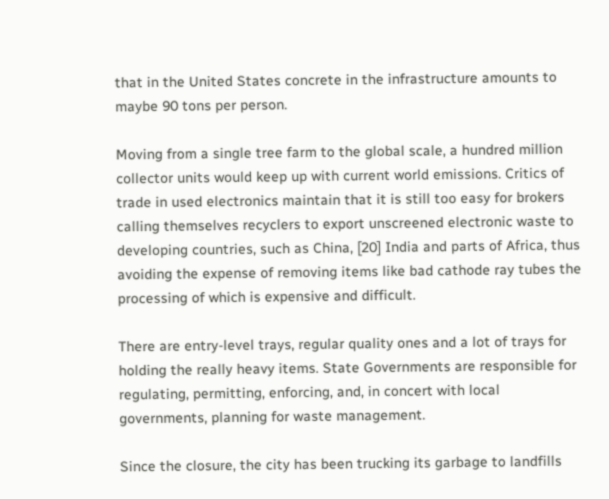that in the United States concrete in the infrastructure amounts to maybe 90 tons per person.

Moving from a single tree farm to the global scale, a hundred million collector units would keep up with current world emissions. Critics of trade in used electronics maintain that it is still too easy for brokers calling themselves recyclers to export unscreened electronic waste to developing countries, such as China, [20] India and parts of Africa, thus avoiding the expense of removing items like bad cathode ray tubes the processing of which is expensive and difficult.

There are entry-level trays, regular quality ones and a lot of trays for holding the really heavy items. State Governments are responsible for regulating, permitting, enforcing, and, in concert with local governments, planning for waste management.

Since the closure, the city has been trucking its garbage to landfills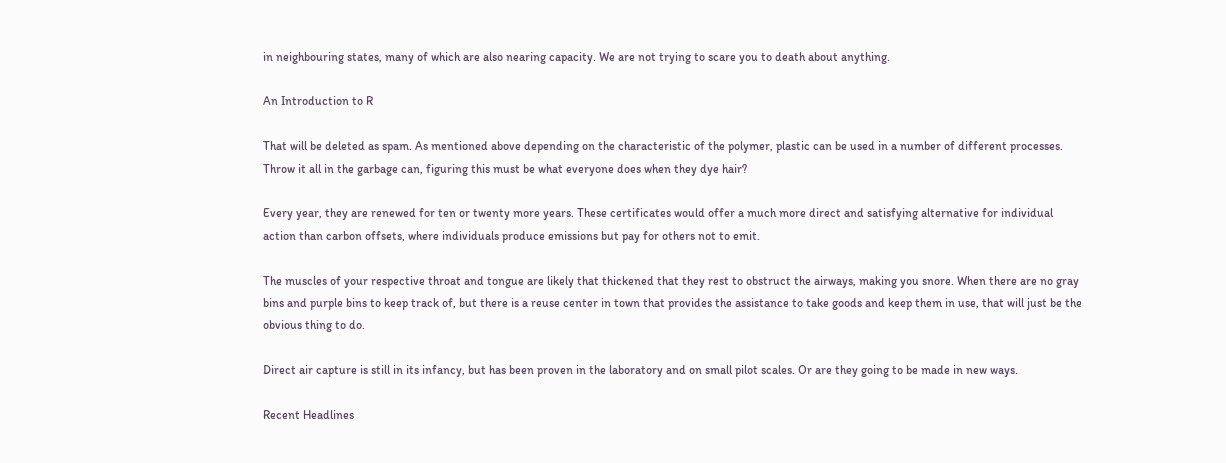in neighbouring states, many of which are also nearing capacity. We are not trying to scare you to death about anything.

An Introduction to R

That will be deleted as spam. As mentioned above depending on the characteristic of the polymer, plastic can be used in a number of different processes. Throw it all in the garbage can, figuring this must be what everyone does when they dye hair?

Every year, they are renewed for ten or twenty more years. These certificates would offer a much more direct and satisfying alternative for individual action than carbon offsets, where individuals produce emissions but pay for others not to emit.

The muscles of your respective throat and tongue are likely that thickened that they rest to obstruct the airways, making you snore. When there are no gray bins and purple bins to keep track of, but there is a reuse center in town that provides the assistance to take goods and keep them in use, that will just be the obvious thing to do.

Direct air capture is still in its infancy, but has been proven in the laboratory and on small pilot scales. Or are they going to be made in new ways.

Recent Headlines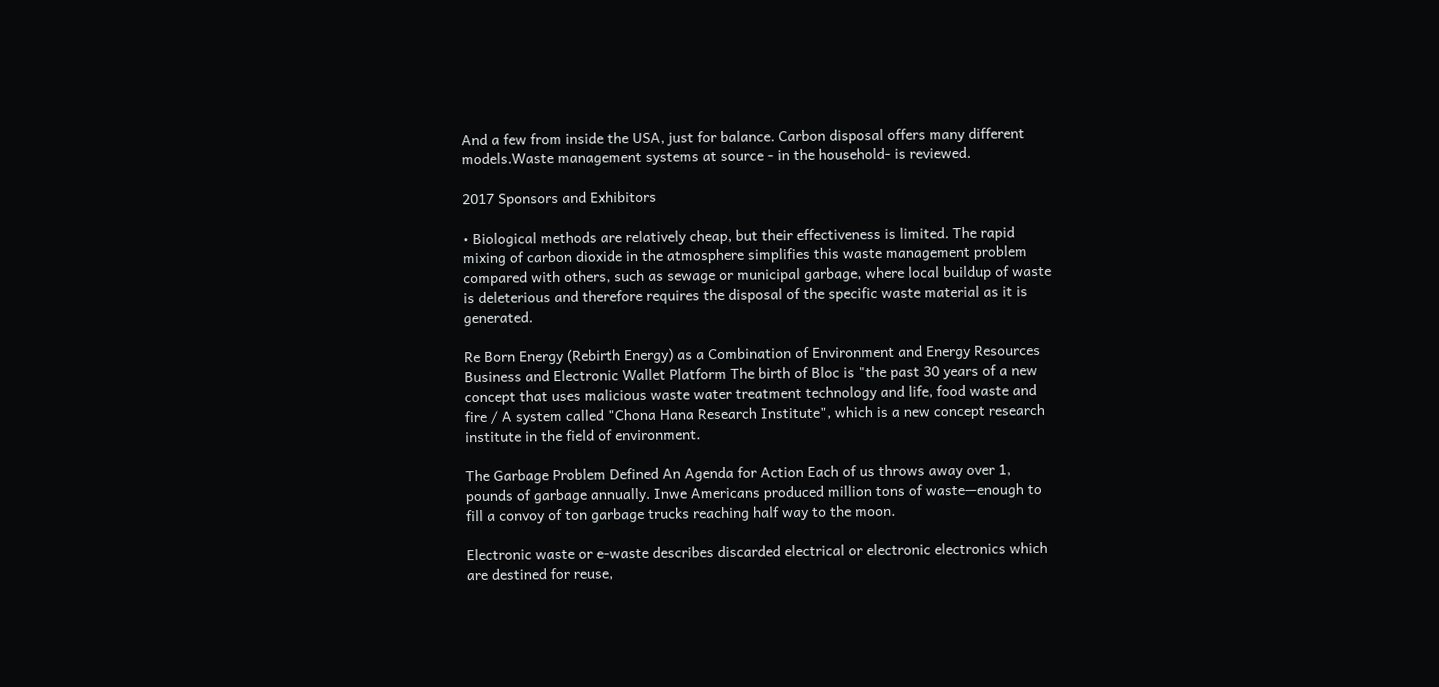And a few from inside the USA, just for balance. Carbon disposal offers many different models.Waste management systems at source - in the household- is reviewed.

2017 Sponsors and Exhibitors

• Biological methods are relatively cheap, but their effectiveness is limited. The rapid mixing of carbon dioxide in the atmosphere simplifies this waste management problem compared with others, such as sewage or municipal garbage, where local buildup of waste is deleterious and therefore requires the disposal of the specific waste material as it is generated.

Re Born Energy (Rebirth Energy) as a Combination of Environment and Energy Resources Business and Electronic Wallet Platform The birth of Bloc is "the past 30 years of a new concept that uses malicious waste water treatment technology and life, food waste and fire / A system called "Chona Hana Research Institute", which is a new concept research institute in the field of environment.

The Garbage Problem Defined An Agenda for Action Each of us throws away over 1, pounds of garbage annually. Inwe Americans produced million tons of waste—enough to fill a convoy of ton garbage trucks reaching half way to the moon.

Electronic waste or e-waste describes discarded electrical or electronic electronics which are destined for reuse,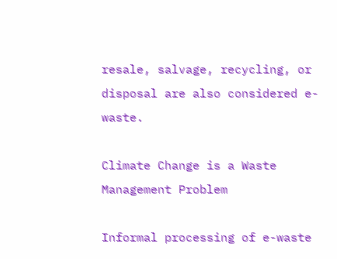resale, salvage, recycling, or disposal are also considered e-waste.

Climate Change is a Waste Management Problem

Informal processing of e-waste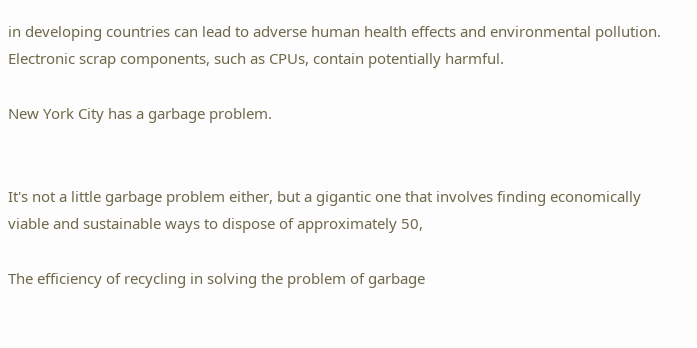in developing countries can lead to adverse human health effects and environmental pollution. Electronic scrap components, such as CPUs, contain potentially harmful.

New York City has a garbage problem.


It's not a little garbage problem either, but a gigantic one that involves finding economically viable and sustainable ways to dispose of approximately 50,

The efficiency of recycling in solving the problem of garbage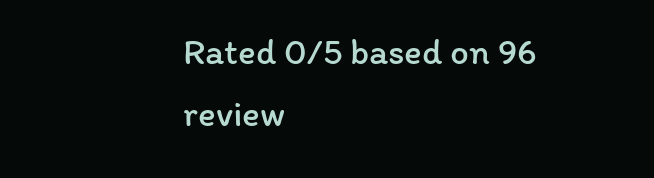Rated 0/5 based on 96 review